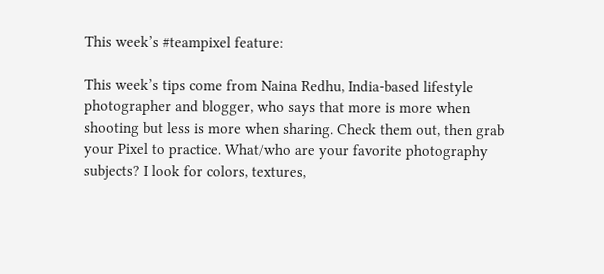This week’s #teampixel feature:

This week’s tips come from Naina Redhu, India-based lifestyle photographer and blogger, who says that more is more when shooting but less is more when sharing. Check them out, then grab your Pixel to practice. What/who are your favorite photography subjects? I look for colors, textures,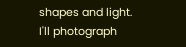shapes and light. I'll photograph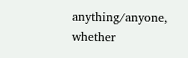anything/anyone, whether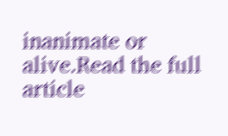inanimate or alive.Read the full article